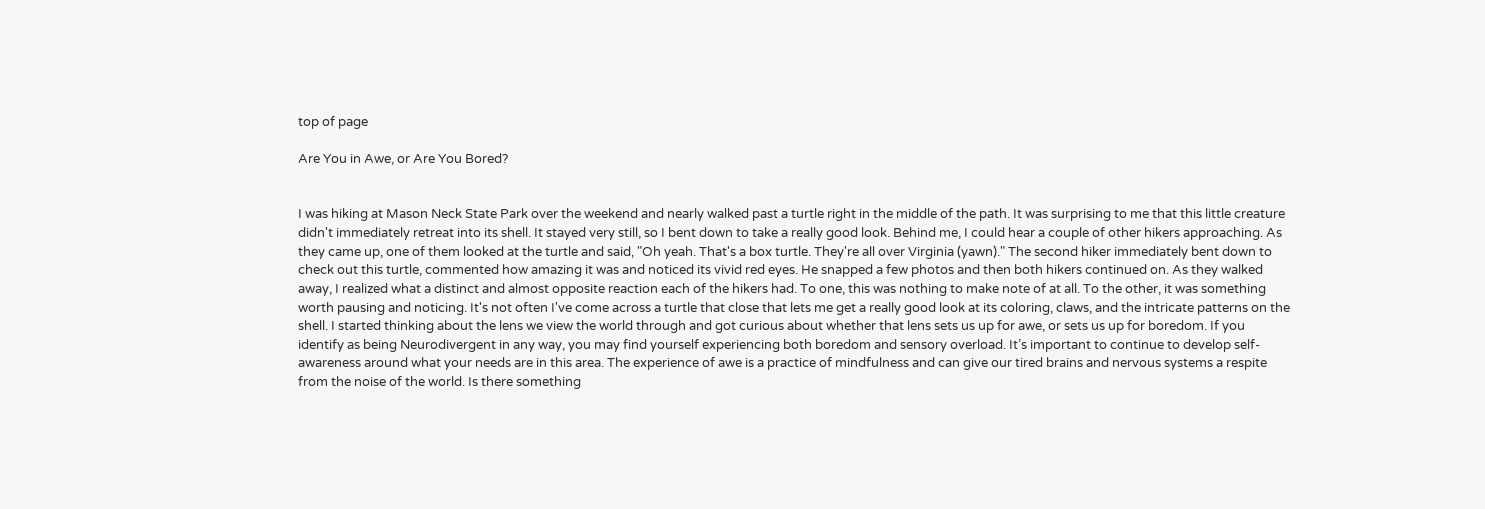top of page

Are You in Awe, or Are You Bored?


I was hiking at Mason Neck State Park over the weekend and nearly walked past a turtle right in the middle of the path. It was surprising to me that this little creature didn't immediately retreat into its shell. It stayed very still, so I bent down to take a really good look. Behind me, I could hear a couple of other hikers approaching. As they came up, one of them looked at the turtle and said, "Oh yeah. That's a box turtle. They're all over Virginia (yawn)." The second hiker immediately bent down to check out this turtle, commented how amazing it was and noticed its vivid red eyes. He snapped a few photos and then both hikers continued on. As they walked away, I realized what a distinct and almost opposite reaction each of the hikers had. To one, this was nothing to make note of at all. To the other, it was something worth pausing and noticing. It's not often I've come across a turtle that close that lets me get a really good look at its coloring, claws, and the intricate patterns on the shell. I started thinking about the lens we view the world through and got curious about whether that lens sets us up for awe, or sets us up for boredom. If you identify as being Neurodivergent in any way, you may find yourself experiencing both boredom and sensory overload. It’s important to continue to develop self-awareness around what your needs are in this area. The experience of awe is a practice of mindfulness and can give our tired brains and nervous systems a respite from the noise of the world. Is there something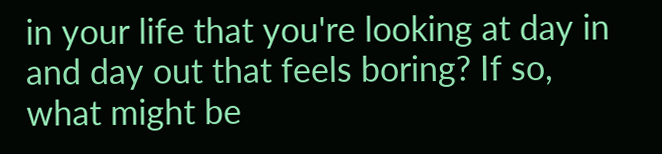in your life that you're looking at day in and day out that feels boring? If so, what might be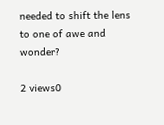needed to shift the lens to one of awe and wonder?

2 views0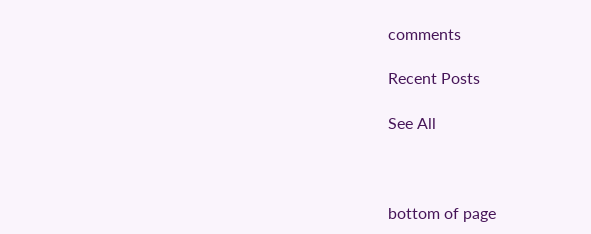comments

Recent Posts

See All



bottom of page